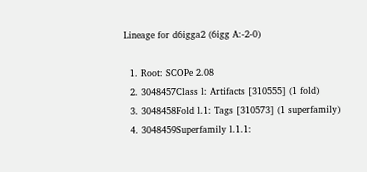Lineage for d6igga2 (6igg A:-2-0)

  1. Root: SCOPe 2.08
  2. 3048457Class l: Artifacts [310555] (1 fold)
  3. 3048458Fold l.1: Tags [310573] (1 superfamily)
  4. 3048459Superfamily l.1.1: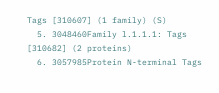Tags [310607] (1 family) (S)
  5. 3048460Family l.1.1.1: Tags [310682] (2 proteins)
  6. 3057985Protein N-terminal Tags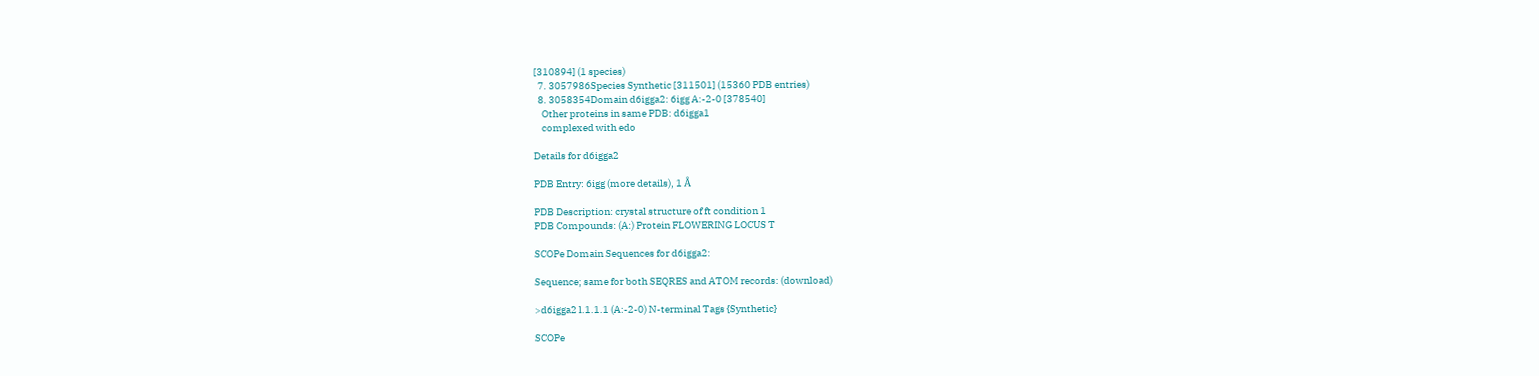[310894] (1 species)
  7. 3057986Species Synthetic [311501] (15360 PDB entries)
  8. 3058354Domain d6igga2: 6igg A:-2-0 [378540]
    Other proteins in same PDB: d6igga1
    complexed with edo

Details for d6igga2

PDB Entry: 6igg (more details), 1 Å

PDB Description: crystal structure of ft condition 1
PDB Compounds: (A:) Protein FLOWERING LOCUS T

SCOPe Domain Sequences for d6igga2:

Sequence; same for both SEQRES and ATOM records: (download)

>d6igga2 l.1.1.1 (A:-2-0) N-terminal Tags {Synthetic}

SCOPe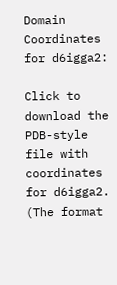Domain Coordinates for d6igga2:

Click to download the PDB-style file with coordinates for d6igga2.
(The format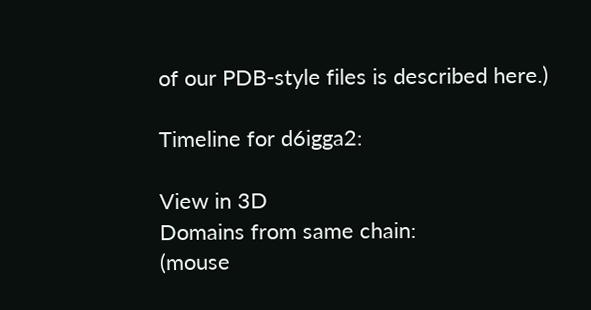of our PDB-style files is described here.)

Timeline for d6igga2:

View in 3D
Domains from same chain:
(mouse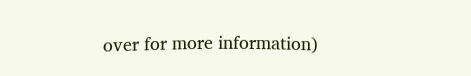over for more information)